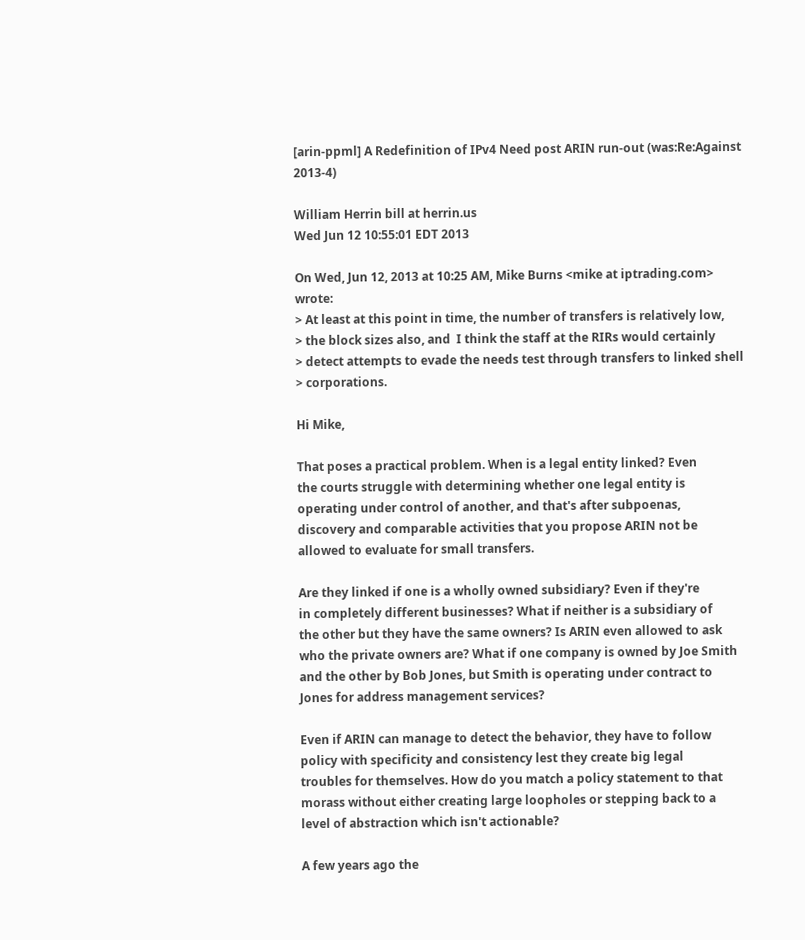[arin-ppml] A Redefinition of IPv4 Need post ARIN run-out (was:Re:Against 2013-4)

William Herrin bill at herrin.us
Wed Jun 12 10:55:01 EDT 2013

On Wed, Jun 12, 2013 at 10:25 AM, Mike Burns <mike at iptrading.com> wrote:
> At least at this point in time, the number of transfers is relatively low,
> the block sizes also, and  I think the staff at the RIRs would certainly
> detect attempts to evade the needs test through transfers to linked shell
> corporations.

Hi Mike,

That poses a practical problem. When is a legal entity linked? Even
the courts struggle with determining whether one legal entity is
operating under control of another, and that's after subpoenas,
discovery and comparable activities that you propose ARIN not be
allowed to evaluate for small transfers.

Are they linked if one is a wholly owned subsidiary? Even if they're
in completely different businesses? What if neither is a subsidiary of
the other but they have the same owners? Is ARIN even allowed to ask
who the private owners are? What if one company is owned by Joe Smith
and the other by Bob Jones, but Smith is operating under contract to
Jones for address management services?

Even if ARIN can manage to detect the behavior, they have to follow
policy with specificity and consistency lest they create big legal
troubles for themselves. How do you match a policy statement to that
morass without either creating large loopholes or stepping back to a
level of abstraction which isn't actionable?

A few years ago the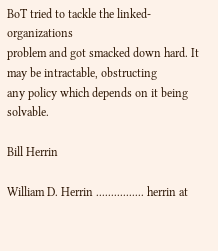BoT tried to tackle the linked-organizations
problem and got smacked down hard. It may be intractable, obstructing
any policy which depends on it being solvable.

Bill Herrin

William D. Herrin ................ herrin at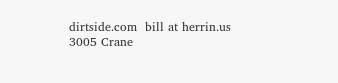dirtside.com  bill at herrin.us
3005 Crane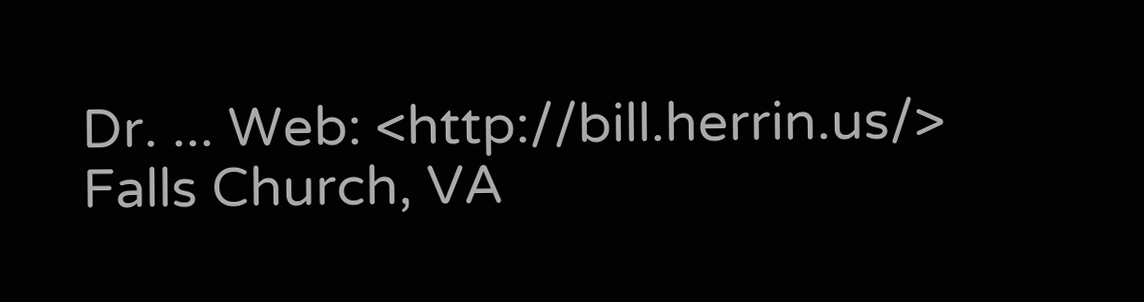Dr. ... Web: <http://bill.herrin.us/>
Falls Church, VA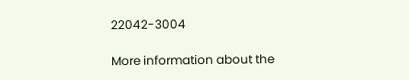22042-3004

More information about the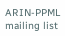ARIN-PPML mailing list